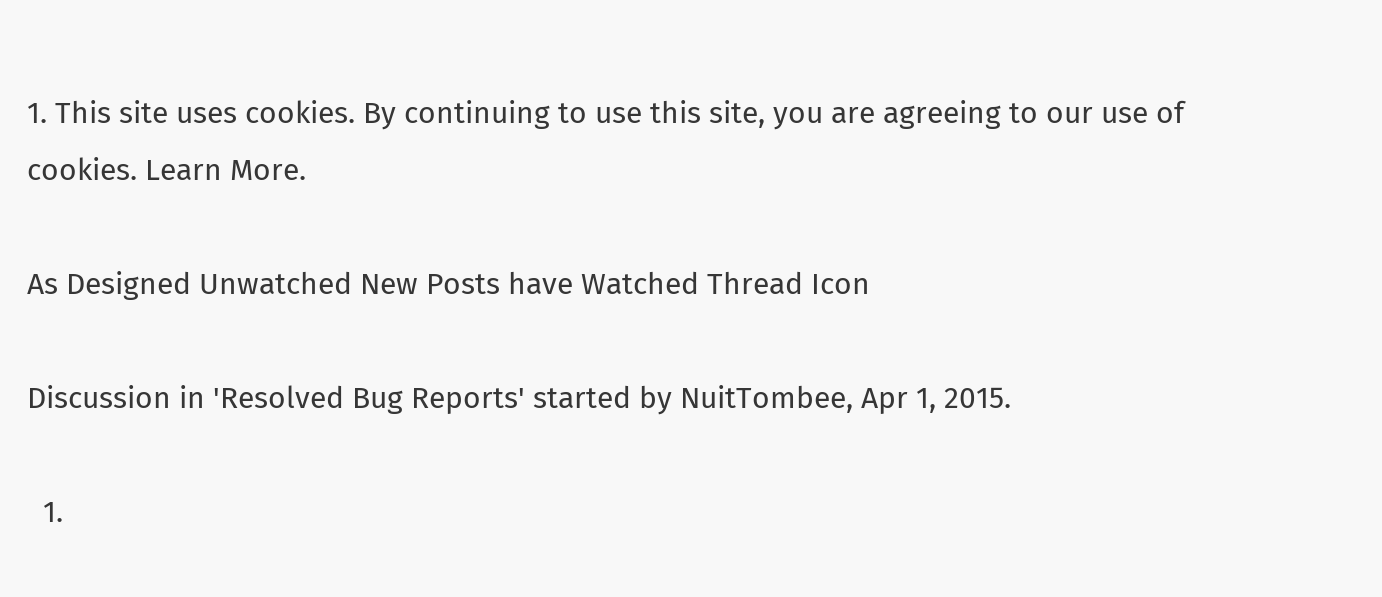1. This site uses cookies. By continuing to use this site, you are agreeing to our use of cookies. Learn More.

As Designed Unwatched New Posts have Watched Thread Icon

Discussion in 'Resolved Bug Reports' started by NuitTombee, Apr 1, 2015.

  1.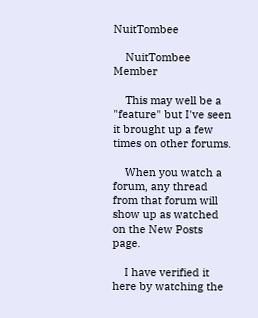NuitTombee

    NuitTombee Member

    This may well be a "feature" but I've seen it brought up a few times on other forums.

    When you watch a forum, any thread from that forum will show up as watched on the New Posts page.

    I have verified it here by watching the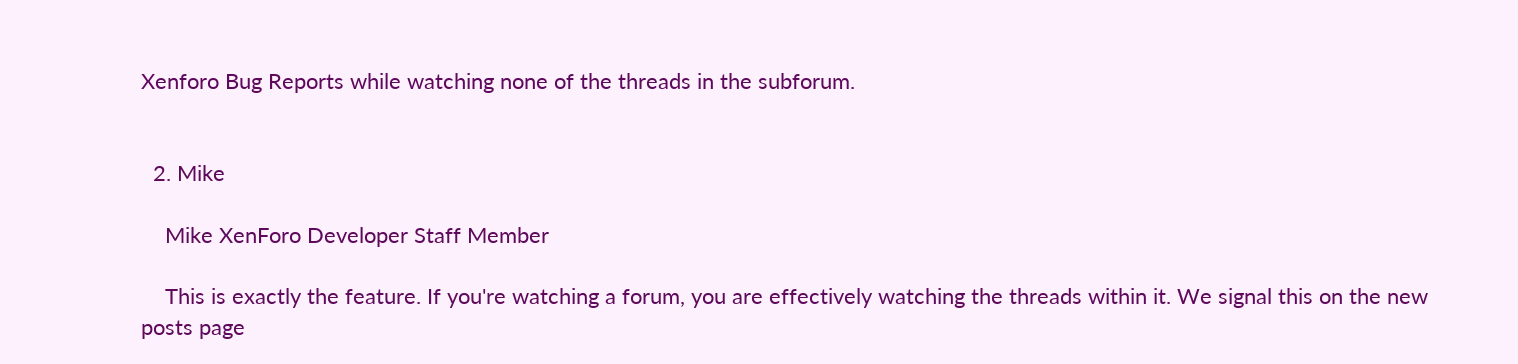Xenforo Bug Reports while watching none of the threads in the subforum.


  2. Mike

    Mike XenForo Developer Staff Member

    This is exactly the feature. If you're watching a forum, you are effectively watching the threads within it. We signal this on the new posts page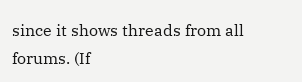since it shows threads from all forums. (If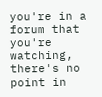you're in a forum that you're watching, there's no point in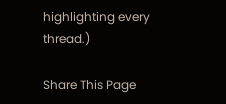highlighting every thread.)

Share This Page